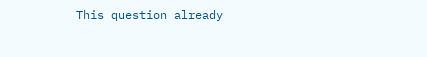This question already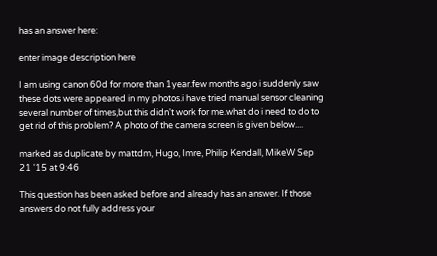has an answer here:

enter image description here

I am using canon 60d for more than 1year.few months ago i suddenly saw these dots were appeared in my photos.i have tried manual sensor cleaning several number of times,but this didn't work for me.what do i need to do to get rid of this problem? A photo of the camera screen is given below....

marked as duplicate by mattdm, Hugo, Imre, Philip Kendall, MikeW Sep 21 '15 at 9:46

This question has been asked before and already has an answer. If those answers do not fully address your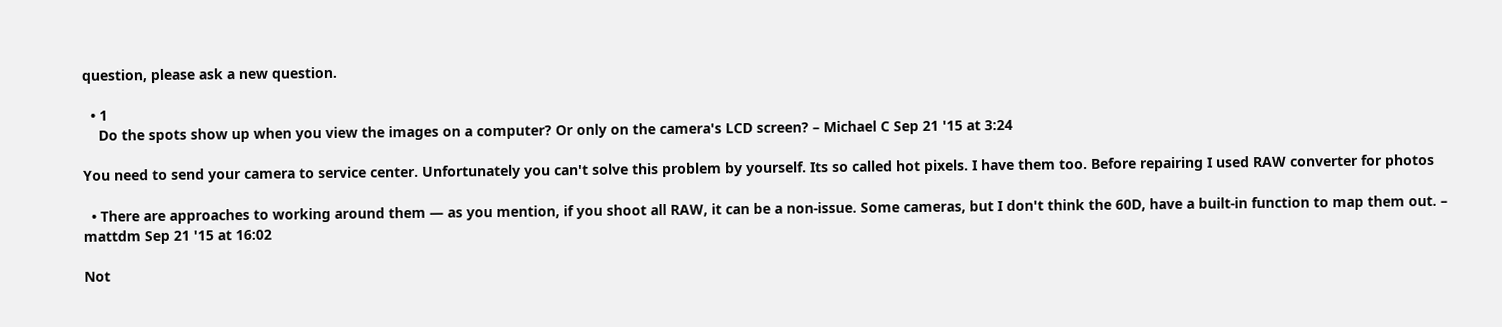question, please ask a new question.

  • 1
    Do the spots show up when you view the images on a computer? Or only on the camera's LCD screen? – Michael C Sep 21 '15 at 3:24

You need to send your camera to service center. Unfortunately you can't solve this problem by yourself. Its so called hot pixels. I have them too. Before repairing I used RAW converter for photos

  • There are approaches to working around them — as you mention, if you shoot all RAW, it can be a non-issue. Some cameras, but I don't think the 60D, have a built-in function to map them out. – mattdm Sep 21 '15 at 16:02

Not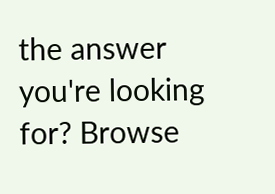the answer you're looking for? Browse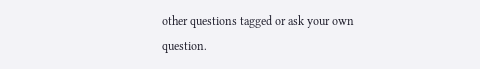other questions tagged or ask your own question.